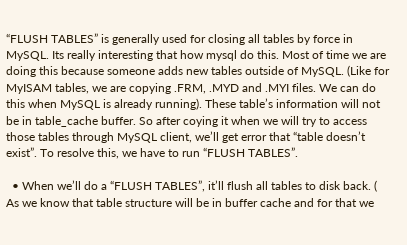“FLUSH TABLES” is generally used for closing all tables by force in MySQL. Its really interesting that how mysql do this. Most of time we are doing this because someone adds new tables outside of MySQL. (Like for MyISAM tables, we are copying .FRM, .MYD and .MYI files. We can do this when MySQL is already running). These table’s information will not be in table_cache buffer. So after coying it when we will try to access those tables through MySQL client, we’ll get error that “table doesn’t exist”. To resolve this, we have to run “FLUSH TABLES”.

  • When we’ll do a “FLUSH TABLES”, it’ll flush all tables to disk back. ( As we know that table structure will be in buffer cache and for that we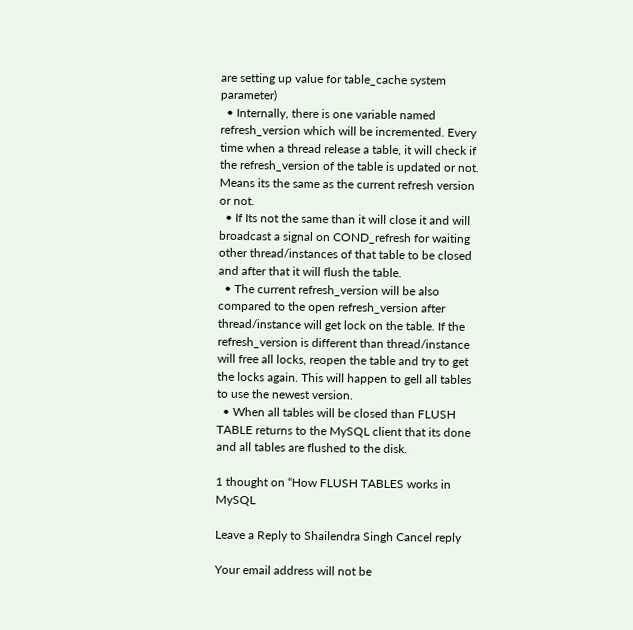are setting up value for table_cache system parameter)
  • Internally, there is one variable named refresh_version which will be incremented. Every time when a thread release a table, it will check if the refresh_version of the table is updated or not. Means its the same as the current refresh version or not.
  • If Its not the same than it will close it and will broadcast a signal on COND_refresh for waiting other thread/instances of that table to be closed and after that it will flush the table.
  • The current refresh_version will be also compared to the open refresh_version after thread/instance will get lock on the table. If the refresh_version is different than thread/instance will free all locks, reopen the table and try to get the locks again. This will happen to gell all tables to use the newest version.
  • When all tables will be closed than FLUSH TABLE returns to the MySQL client that its done and all tables are flushed to the disk.

1 thought on “How FLUSH TABLES works in MySQL

Leave a Reply to Shailendra Singh Cancel reply

Your email address will not be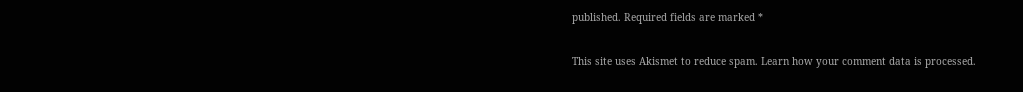published. Required fields are marked *

This site uses Akismet to reduce spam. Learn how your comment data is processed.